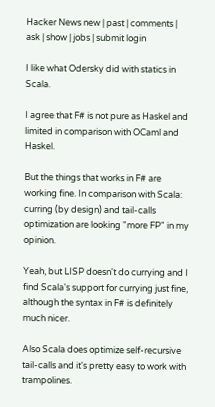Hacker News new | past | comments | ask | show | jobs | submit login

I like what Odersky did with statics in Scala.

I agree that F# is not pure as Haskel and limited in comparison with OCaml and Haskel.

But the things that works in F# are working fine. In comparison with Scala: curring (by design) and tail-calls optimization are looking "more FP" in my opinion.

Yeah, but LISP doesn't do currying and I find Scala's support for currying just fine, although the syntax in F# is definitely much nicer.

Also Scala does optimize self-recursive tail-calls and it's pretty easy to work with trampolines.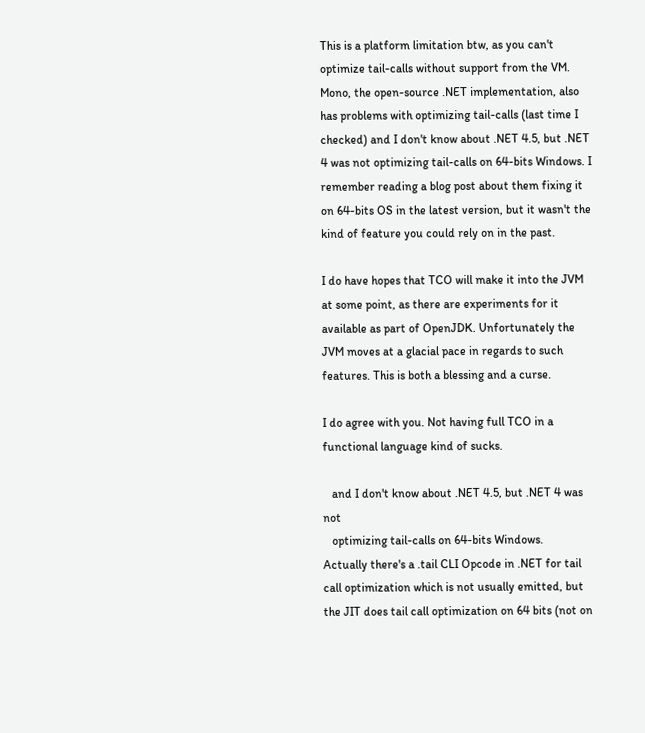This is a platform limitation btw, as you can't optimize tail-calls without support from the VM. Mono, the open-source .NET implementation, also has problems with optimizing tail-calls (last time I checked) and I don't know about .NET 4.5, but .NET 4 was not optimizing tail-calls on 64-bits Windows. I remember reading a blog post about them fixing it on 64-bits OS in the latest version, but it wasn't the kind of feature you could rely on in the past.

I do have hopes that TCO will make it into the JVM at some point, as there are experiments for it available as part of OpenJDK. Unfortunately the JVM moves at a glacial pace in regards to such features. This is both a blessing and a curse.

I do agree with you. Not having full TCO in a functional language kind of sucks.

   and I don't know about .NET 4.5, but .NET 4 was not
   optimizing tail-calls on 64-bits Windows.
Actually there's a .tail CLI Opcode in .NET for tail call optimization which is not usually emitted, but the JIT does tail call optimization on 64 bits (not on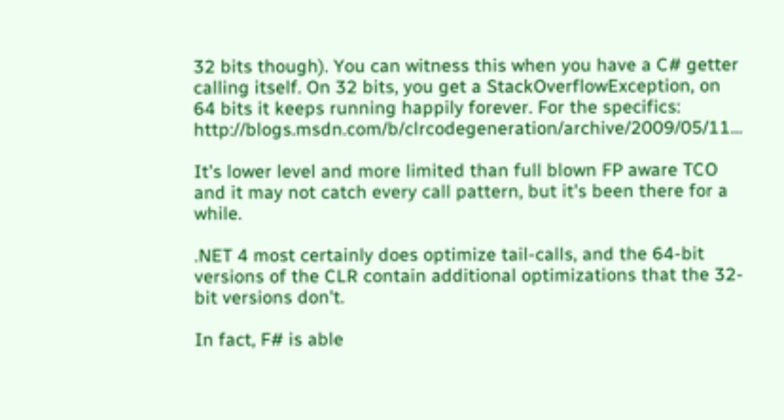32 bits though). You can witness this when you have a C# getter calling itself. On 32 bits, you get a StackOverflowException, on 64 bits it keeps running happily forever. For the specifics: http://blogs.msdn.com/b/clrcodegeneration/archive/2009/05/11...

It's lower level and more limited than full blown FP aware TCO and it may not catch every call pattern, but it's been there for a while.

.NET 4 most certainly does optimize tail-calls, and the 64-bit versions of the CLR contain additional optimizations that the 32-bit versions don't.

In fact, F# is able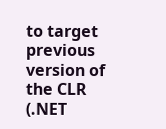to target previous version of the CLR (.NET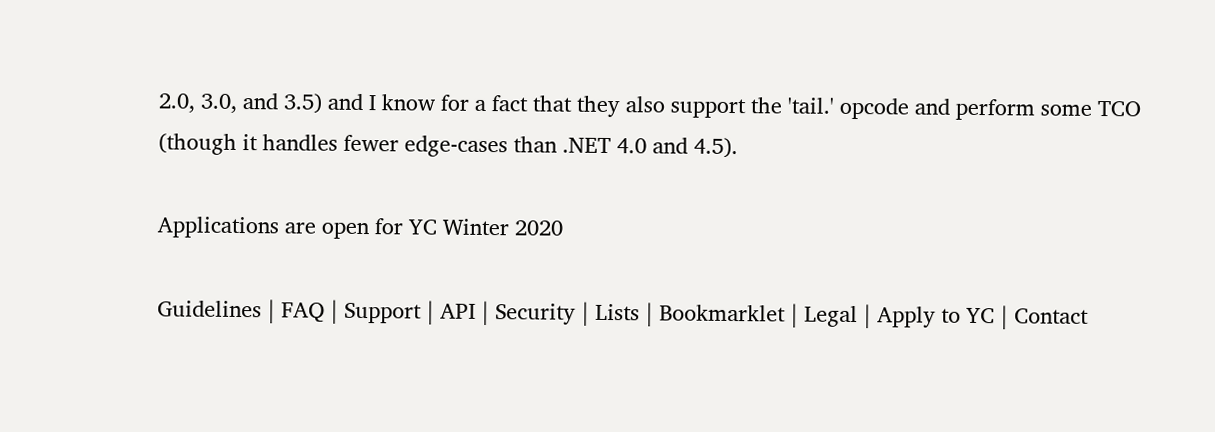2.0, 3.0, and 3.5) and I know for a fact that they also support the 'tail.' opcode and perform some TCO (though it handles fewer edge-cases than .NET 4.0 and 4.5).

Applications are open for YC Winter 2020

Guidelines | FAQ | Support | API | Security | Lists | Bookmarklet | Legal | Apply to YC | Contact